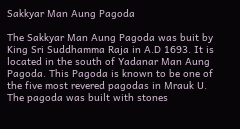Sakkyar Man Aung Pagoda

The Sakkyar Man Aung Pagoda was buit by King Sri Suddhamma Raja in A.D 1693. It is located in the south of Yadanar Man Aung Pagoda. This Pagoda is known to be one of the five most revered pagodas in Mrauk U. The pagoda was built with stones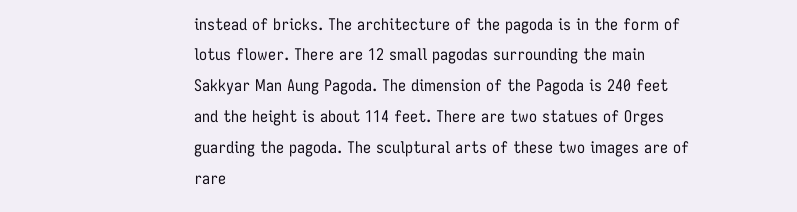instead of bricks. The architecture of the pagoda is in the form of lotus flower. There are 12 small pagodas surrounding the main Sakkyar Man Aung Pagoda. The dimension of the Pagoda is 240 feet and the height is about 114 feet. There are two statues of Orges guarding the pagoda. The sculptural arts of these two images are of rare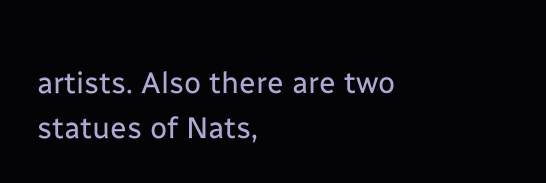artists. Also there are two statues of Nats,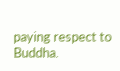paying respect to Buddha.